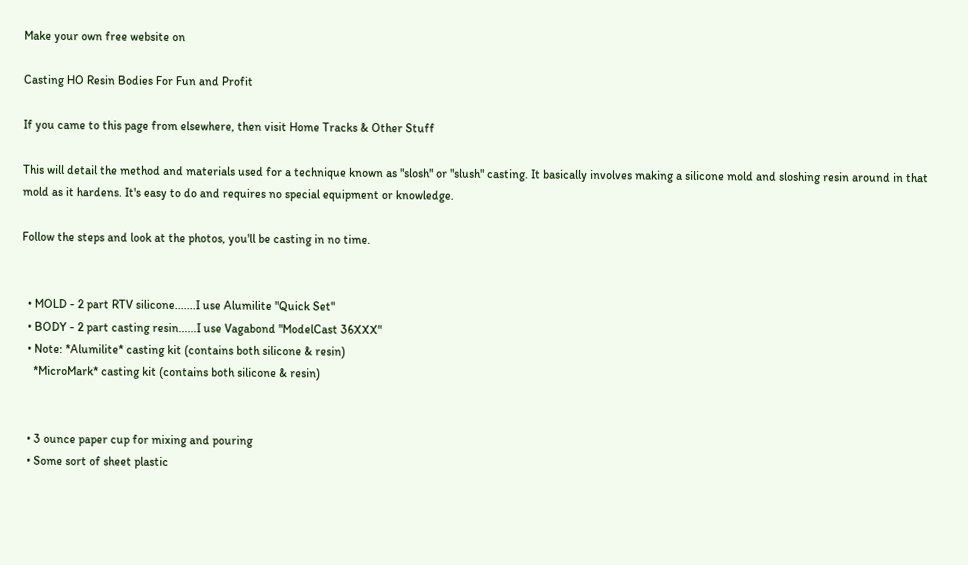Make your own free website on

Casting HO Resin Bodies For Fun and Profit

If you came to this page from elsewhere, then visit Home Tracks & Other Stuff

This will detail the method and materials used for a technique known as "slosh" or "slush" casting. It basically involves making a silicone mold and sloshing resin around in that mold as it hardens. It's easy to do and requires no special equipment or knowledge.

Follow the steps and look at the photos, you'll be casting in no time.


  • MOLD - 2 part RTV silicone.......I use Alumilite "Quick Set"
  • BODY - 2 part casting resin......I use Vagabond "ModelCast 36XXX"
  • Note: *Alumilite* casting kit (contains both silicone & resin)
    *MicroMark* casting kit (contains both silicone & resin)


  • 3 ounce paper cup for mixing and pouring
  • Some sort of sheet plastic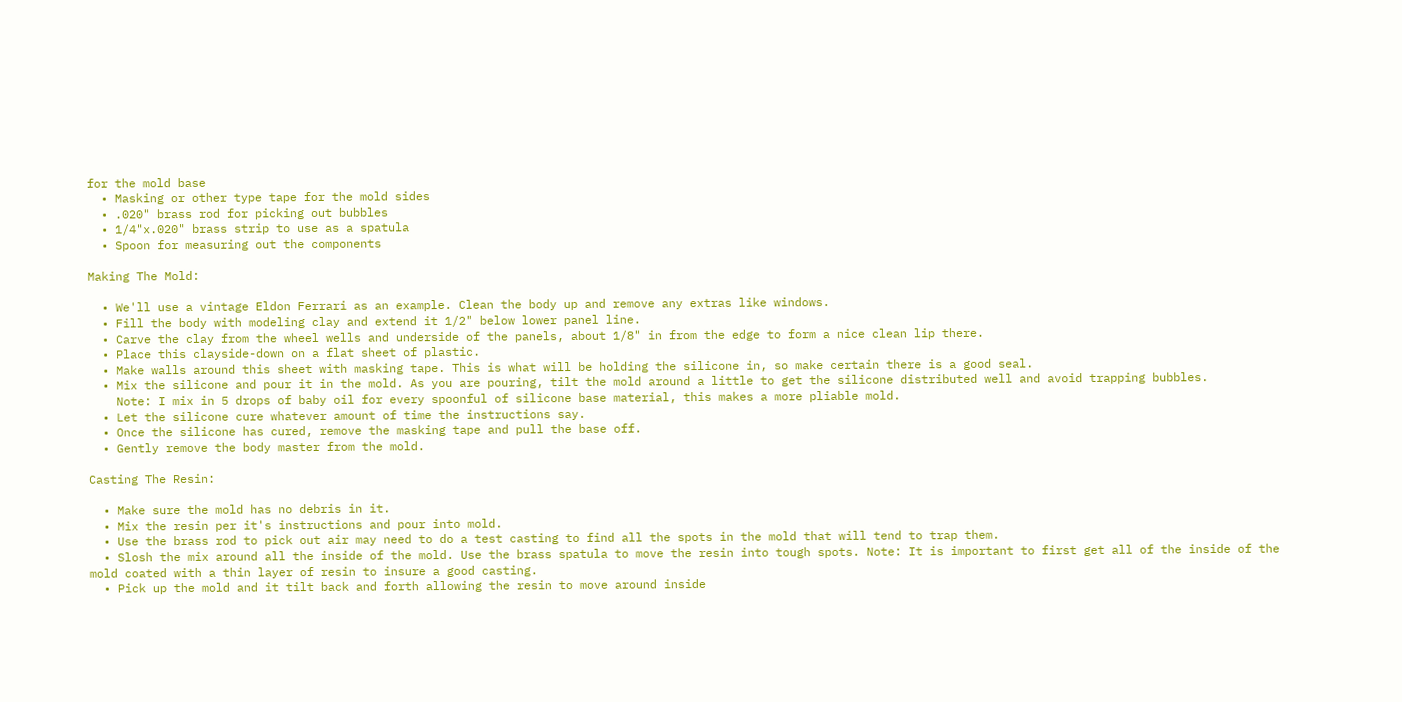for the mold base
  • Masking or other type tape for the mold sides
  • .020" brass rod for picking out bubbles
  • 1/4"x.020" brass strip to use as a spatula
  • Spoon for measuring out the components

Making The Mold:

  • We'll use a vintage Eldon Ferrari as an example. Clean the body up and remove any extras like windows.
  • Fill the body with modeling clay and extend it 1/2" below lower panel line.
  • Carve the clay from the wheel wells and underside of the panels, about 1/8" in from the edge to form a nice clean lip there.
  • Place this clayside-down on a flat sheet of plastic.
  • Make walls around this sheet with masking tape. This is what will be holding the silicone in, so make certain there is a good seal.
  • Mix the silicone and pour it in the mold. As you are pouring, tilt the mold around a little to get the silicone distributed well and avoid trapping bubbles.
    Note: I mix in 5 drops of baby oil for every spoonful of silicone base material, this makes a more pliable mold.
  • Let the silicone cure whatever amount of time the instructions say.
  • Once the silicone has cured, remove the masking tape and pull the base off.
  • Gently remove the body master from the mold.

Casting The Resin:

  • Make sure the mold has no debris in it.
  • Mix the resin per it's instructions and pour into mold.
  • Use the brass rod to pick out air may need to do a test casting to find all the spots in the mold that will tend to trap them.
  • Slosh the mix around all the inside of the mold. Use the brass spatula to move the resin into tough spots. Note: It is important to first get all of the inside of the mold coated with a thin layer of resin to insure a good casting.
  • Pick up the mold and it tilt back and forth allowing the resin to move around inside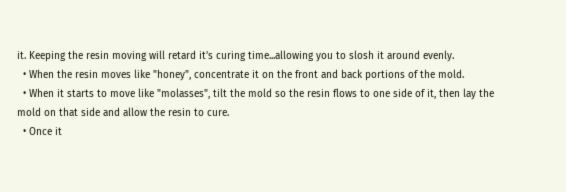it. Keeping the resin moving will retard it's curing time...allowing you to slosh it around evenly.
  • When the resin moves like "honey", concentrate it on the front and back portions of the mold.
  • When it starts to move like "molasses", tilt the mold so the resin flows to one side of it, then lay the mold on that side and allow the resin to cure.
  • Once it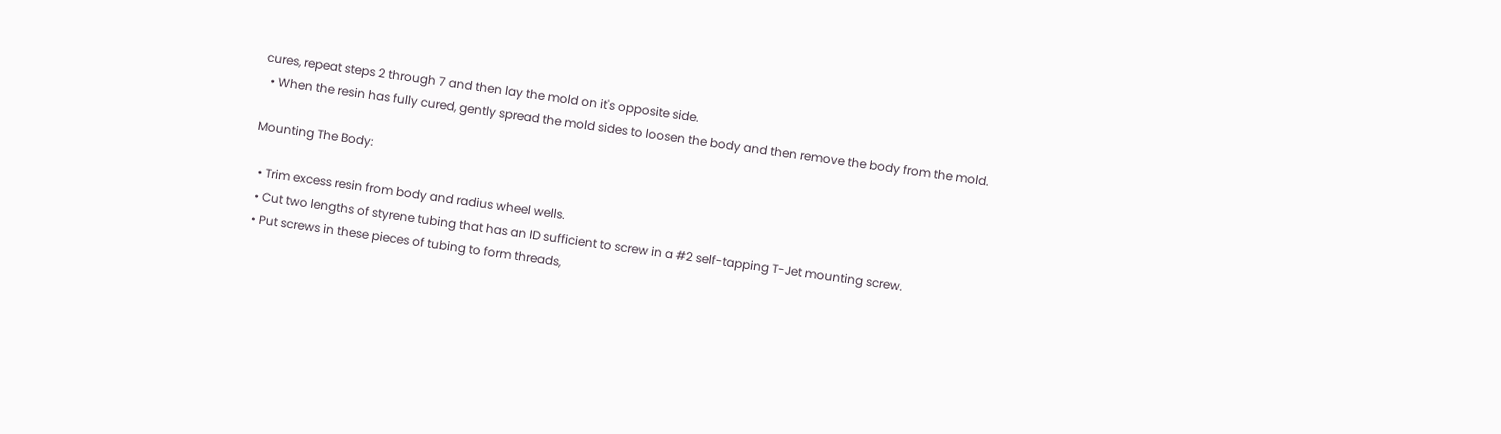cures, repeat steps 2 through 7 and then lay the mold on it's opposite side.
  • When the resin has fully cured, gently spread the mold sides to loosen the body and then remove the body from the mold.

Mounting The Body:

  • Trim excess resin from body and radius wheel wells.
  • Cut two lengths of styrene tubing that has an ID sufficient to screw in a #2 self-tapping T-Jet mounting screw.
  • Put screws in these pieces of tubing to form threads,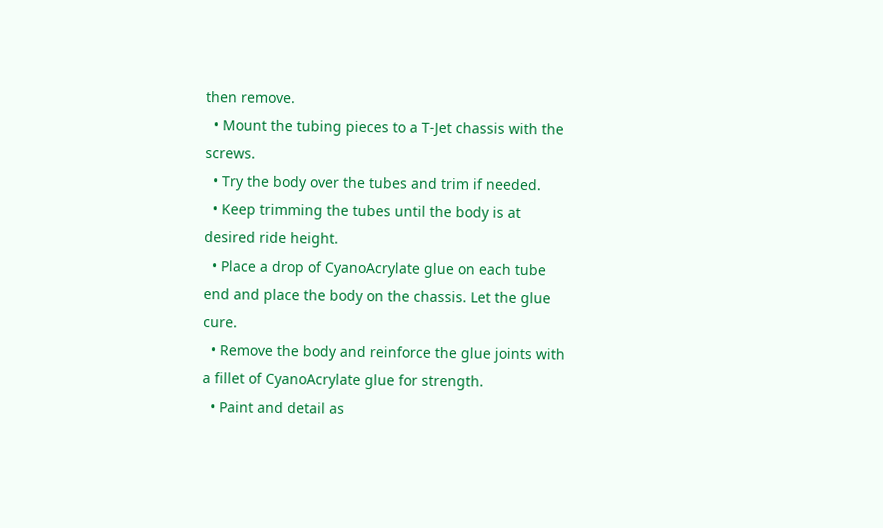then remove.
  • Mount the tubing pieces to a T-Jet chassis with the screws.
  • Try the body over the tubes and trim if needed.
  • Keep trimming the tubes until the body is at desired ride height.
  • Place a drop of CyanoAcrylate glue on each tube end and place the body on the chassis. Let the glue cure.
  • Remove the body and reinforce the glue joints with a fillet of CyanoAcrylate glue for strength.
  • Paint and detail as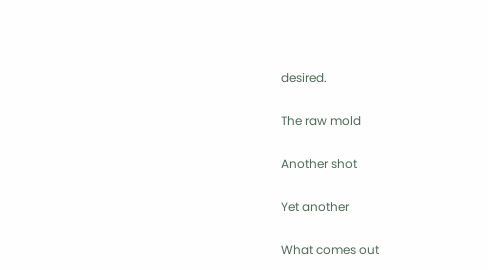desired.

The raw mold

Another shot

Yet another

What comes out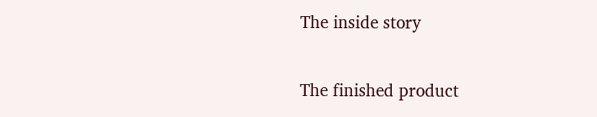The inside story

The finished product